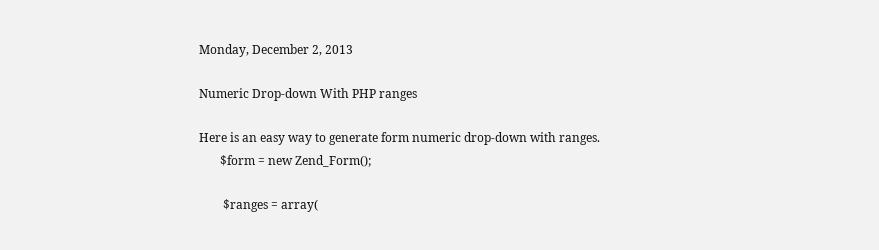Monday, December 2, 2013

Numeric Drop-down With PHP ranges

Here is an easy way to generate form numeric drop-down with ranges.
       $form = new Zend_Form();

        $ranges = array(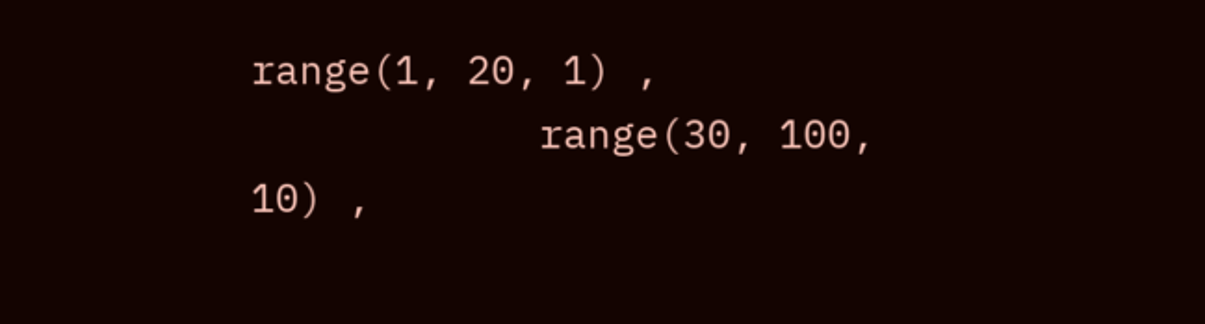range(1, 20, 1) ,
            range(30, 100, 10) ,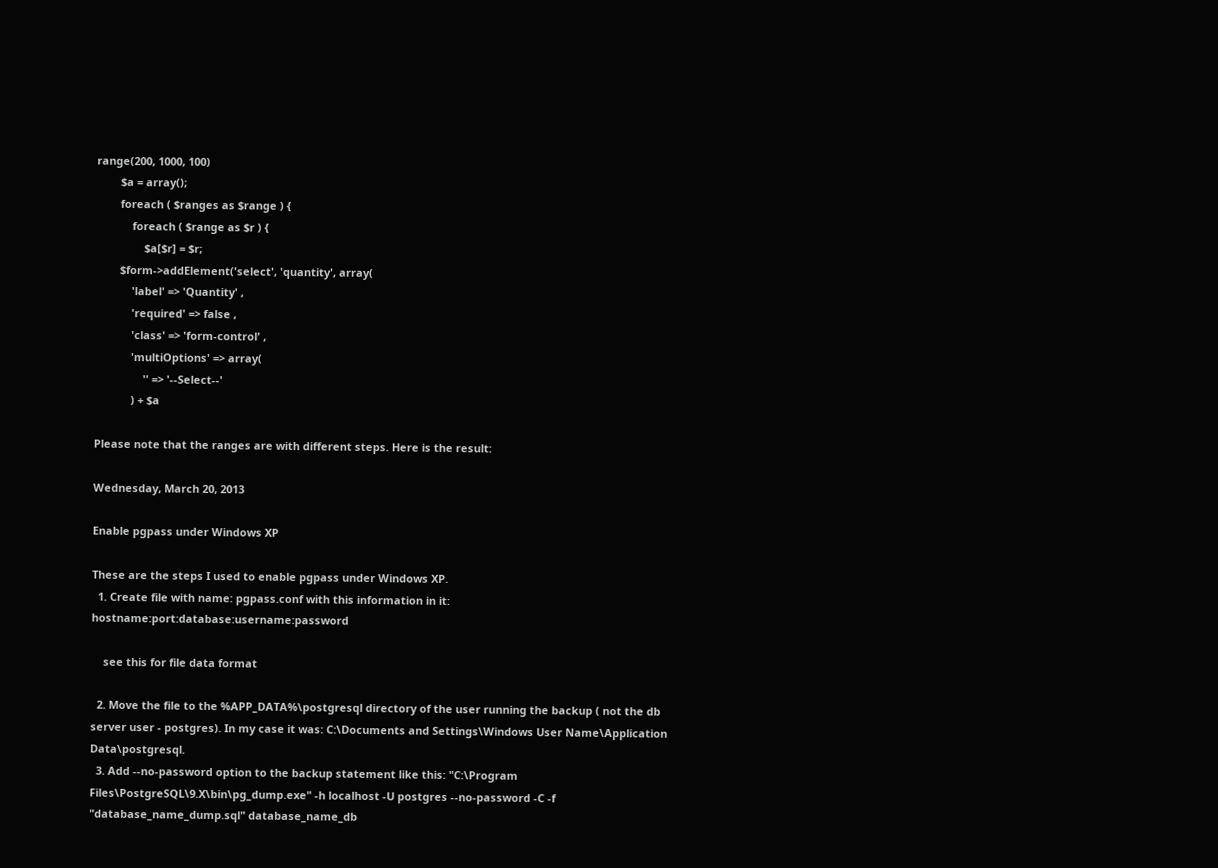range(200, 1000, 100)
        $a = array();
        foreach ( $ranges as $range ) {
            foreach ( $range as $r ) {
                $a[$r] = $r;
        $form->addElement('select', 'quantity', array(
            'label' => 'Quantity' ,
            'required' => false ,
            'class' => 'form-control' ,
            'multiOptions' => array(
                '' => '--Select--'
            ) + $a

Please note that the ranges are with different steps. Here is the result:

Wednesday, March 20, 2013

Enable pgpass under Windows XP

These are the steps I used to enable pgpass under Windows XP.
  1. Create file with name: pgpass.conf with this information in it: hostname:port:database:username:password

    see this for file data format

  2. Move the file to the %APP_DATA%\postgresql directory of the user running the backup ( not the db server user - postgres). In my case it was: C:\Documents and Settings\Windows User Name\Application Data\postgresql.
  3. Add --no-password option to the backup statement like this: "C:\Program Files\PostgreSQL\9.X\bin\pg_dump.exe" -h localhost -U postgres --no-password -C -f "database_name_dump.sql" database_name_db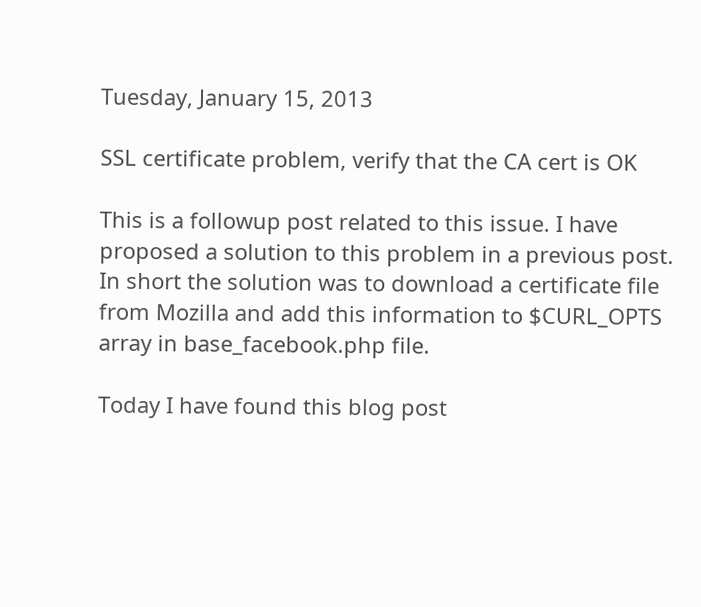Tuesday, January 15, 2013

SSL certificate problem, verify that the CA cert is OK

This is a followup post related to this issue. I have proposed a solution to this problem in a previous post. In short the solution was to download a certificate file from Mozilla and add this information to $CURL_OPTS array in base_facebook.php file.

Today I have found this blog post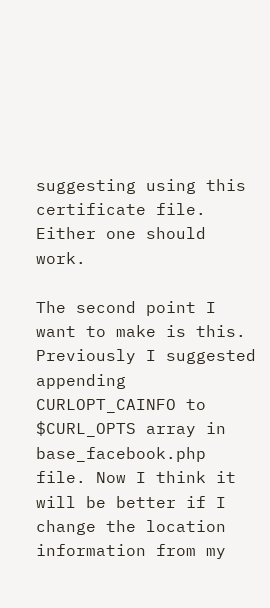suggesting using this certificate file. Either one should work.

The second point I want to make is this. Previously I suggested appending CURLOPT_CAINFO to $CURL_OPTS array in base_facebook.php file. Now I think it will be better if I change the location information from my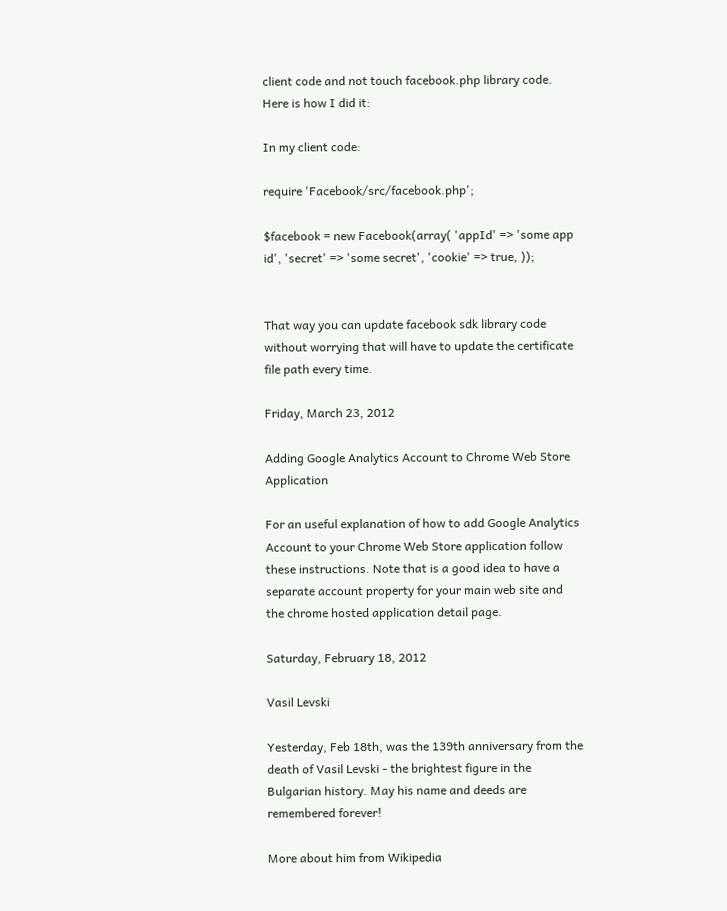client code and not touch facebook.php library code. Here is how I did it:

In my client code:

require 'Facebook/src/facebook.php';

$facebook = new Facebook(array( 'appId' => 'some app id', 'secret' => 'some secret', 'cookie' => true, ));


That way you can update facebook sdk library code without worrying that will have to update the certificate file path every time.

Friday, March 23, 2012

Adding Google Analytics Account to Chrome Web Store Application

For an useful explanation of how to add Google Analytics Account to your Chrome Web Store application follow these instructions. Note that is a good idea to have a separate account property for your main web site and the chrome hosted application detail page.

Saturday, February 18, 2012

Vasil Levski

Yesterday, Feb 18th, was the 139th anniversary from the death of Vasil Levski - the brightest figure in the Bulgarian history. May his name and deeds are remembered forever!

More about him from Wikipedia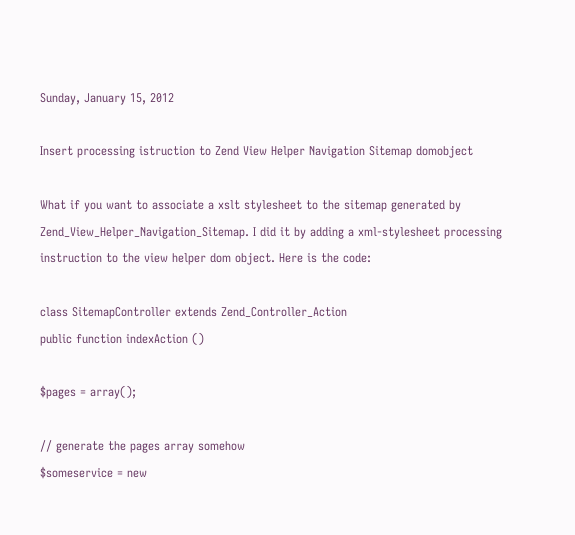Sunday, January 15, 2012

Insert processing istruction to Zend View Helper Navigation Sitemap domobject

What if you want to associate a xslt stylesheet to the sitemap generated by Zend_View_Helper_Navigation_Sitemap. I did it by adding a xml-stylesheet processing instruction to the view helper dom object. Here is the code:

class SitemapController extends Zend_Controller_Action
public function indexAction ()

$pages = array();

// generate the pages array somehow
$someservice = new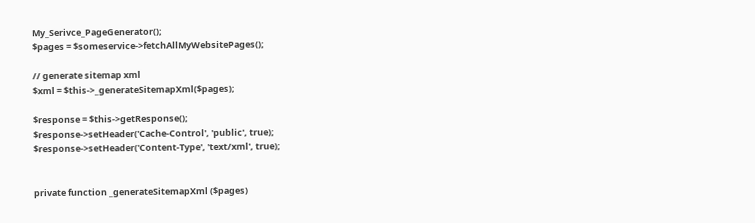My_Serivce_PageGenerator();
$pages = $someservice->fetchAllMyWebsitePages();

// generate sitemap xml
$xml = $this->_generateSitemapXml($pages);

$response = $this->getResponse();
$response->setHeader('Cache-Control', 'public', true);
$response->setHeader('Content-Type', 'text/xml', true);


private function _generateSitemapXml ($pages)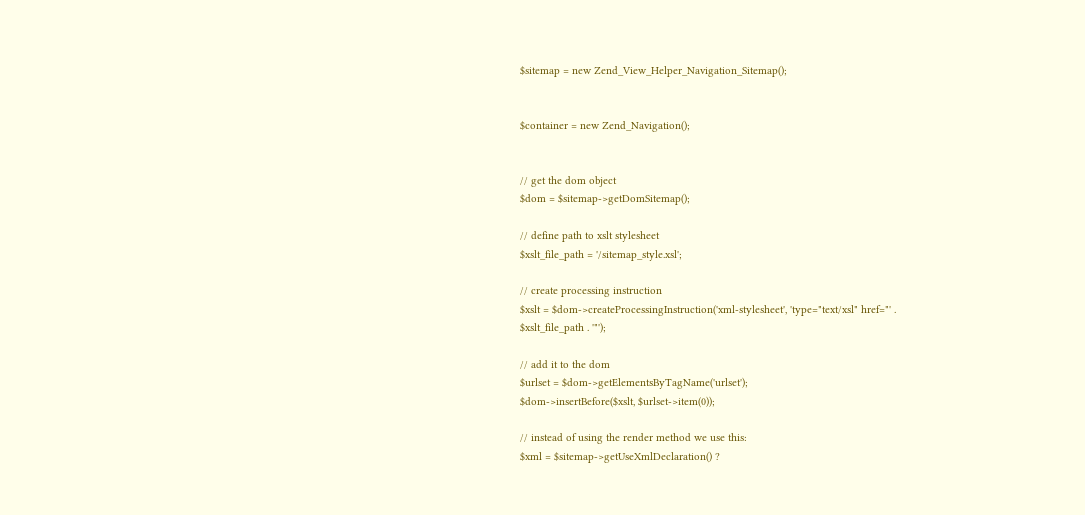$sitemap = new Zend_View_Helper_Navigation_Sitemap();


$container = new Zend_Navigation();


// get the dom object
$dom = $sitemap->getDomSitemap();

// define path to xslt stylesheet
$xslt_file_path = '/sitemap_style.xsl';

// create processing instruction
$xslt = $dom->createProcessingInstruction('xml-stylesheet', 'type="text/xsl" href="' . $xslt_file_path . '"');

// add it to the dom
$urlset = $dom->getElementsByTagName('urlset');
$dom->insertBefore($xslt, $urlset->item(0));

// instead of using the render method we use this:
$xml = $sitemap->getUseXmlDeclaration() ?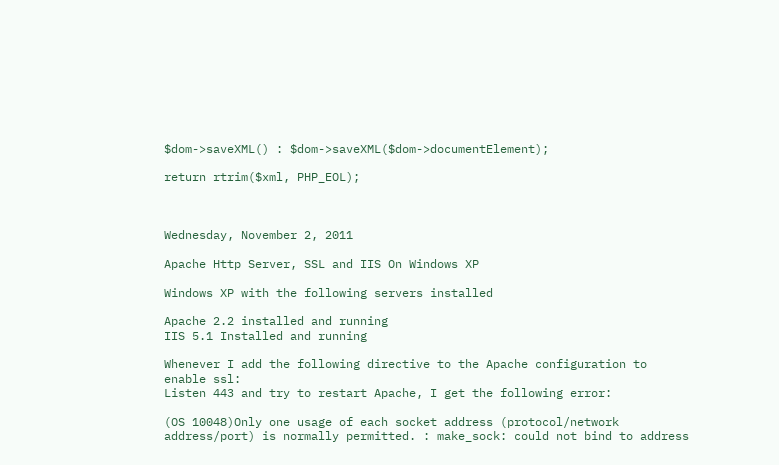$dom->saveXML() : $dom->saveXML($dom->documentElement);

return rtrim($xml, PHP_EOL);



Wednesday, November 2, 2011

Apache Http Server, SSL and IIS On Windows XP

Windows XP with the following servers installed

Apache 2.2 installed and running
IIS 5.1 Installed and running

Whenever I add the following directive to the Apache configuration to enable ssl:
Listen 443 and try to restart Apache, I get the following error:

(OS 10048)Only one usage of each socket address (protocol/network address/port) is normally permitted. : make_sock: could not bind to address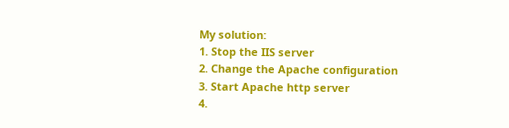My solution:
1. Stop the IIS server
2. Change the Apache configuration
3. Start Apache http server
4.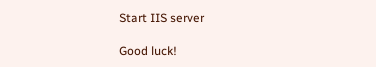Start IIS server

Good luck!